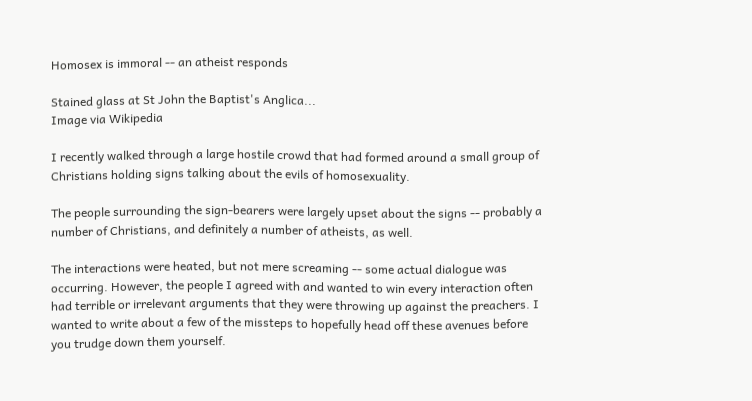Homosex is immoral -- an atheist responds

Stained glass at St John the Baptist's Anglica...
Image via Wikipedia

I recently walked through a large hostile crowd that had formed around a small group of Christians holding signs talking about the evils of homosexuality.

The people surrounding the sign-bearers were largely upset about the signs -- probably a number of Christians, and definitely a number of atheists, as well.

The interactions were heated, but not mere screaming -- some actual dialogue was occurring. However, the people I agreed with and wanted to win every interaction often had terrible or irrelevant arguments that they were throwing up against the preachers. I wanted to write about a few of the missteps to hopefully head off these avenues before you trudge down them yourself.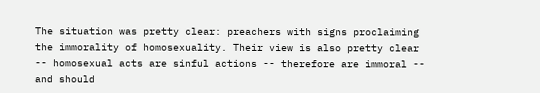The situation was pretty clear: preachers with signs proclaiming the immorality of homosexuality. Their view is also pretty clear -- homosexual acts are sinful actions -- therefore are immoral -- and should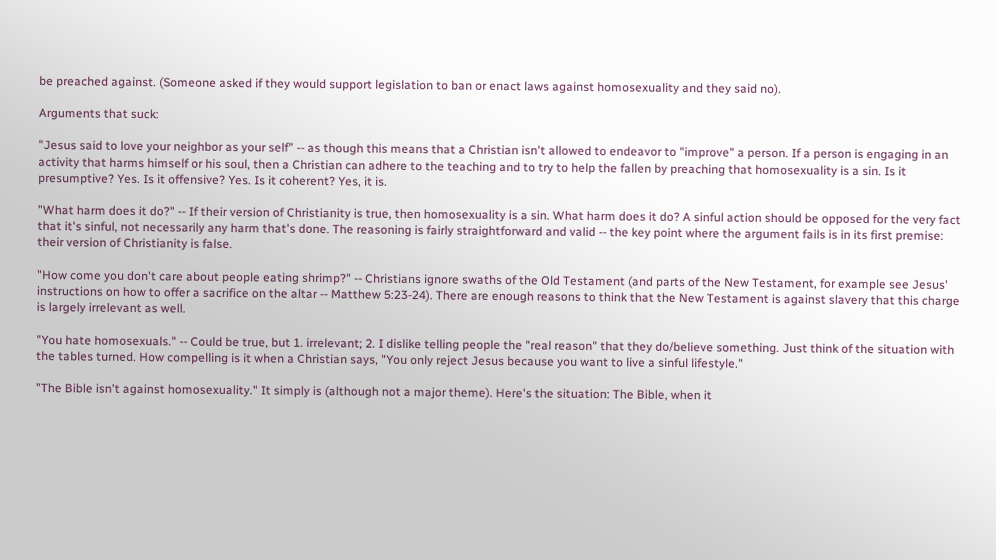be preached against. (Someone asked if they would support legislation to ban or enact laws against homosexuality and they said no).

Arguments that suck:

"Jesus said to love your neighbor as your self" -- as though this means that a Christian isn't allowed to endeavor to "improve" a person. If a person is engaging in an activity that harms himself or his soul, then a Christian can adhere to the teaching and to try to help the fallen by preaching that homosexuality is a sin. Is it presumptive? Yes. Is it offensive? Yes. Is it coherent? Yes, it is.

"What harm does it do?" -- If their version of Christianity is true, then homosexuality is a sin. What harm does it do? A sinful action should be opposed for the very fact that it's sinful, not necessarily any harm that's done. The reasoning is fairly straightforward and valid -- the key point where the argument fails is in its first premise: their version of Christianity is false.

"How come you don't care about people eating shrimp?" -- Christians ignore swaths of the Old Testament (and parts of the New Testament, for example see Jesus' instructions on how to offer a sacrifice on the altar -- Matthew 5:23-24). There are enough reasons to think that the New Testament is against slavery that this charge is largely irrelevant as well.

"You hate homosexuals." -- Could be true, but 1. irrelevant; 2. I dislike telling people the "real reason" that they do/believe something. Just think of the situation with the tables turned. How compelling is it when a Christian says, "You only reject Jesus because you want to live a sinful lifestyle."

"The Bible isn't against homosexuality." It simply is (although not a major theme). Here's the situation: The Bible, when it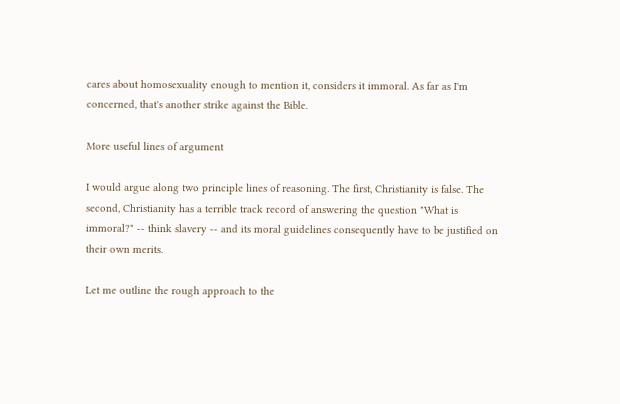cares about homosexuality enough to mention it, considers it immoral. As far as I'm concerned, that's another strike against the Bible.

More useful lines of argument

I would argue along two principle lines of reasoning. The first, Christianity is false. The second, Christianity has a terrible track record of answering the question "What is immoral?" -- think slavery -- and its moral guidelines consequently have to be justified on their own merits.

Let me outline the rough approach to the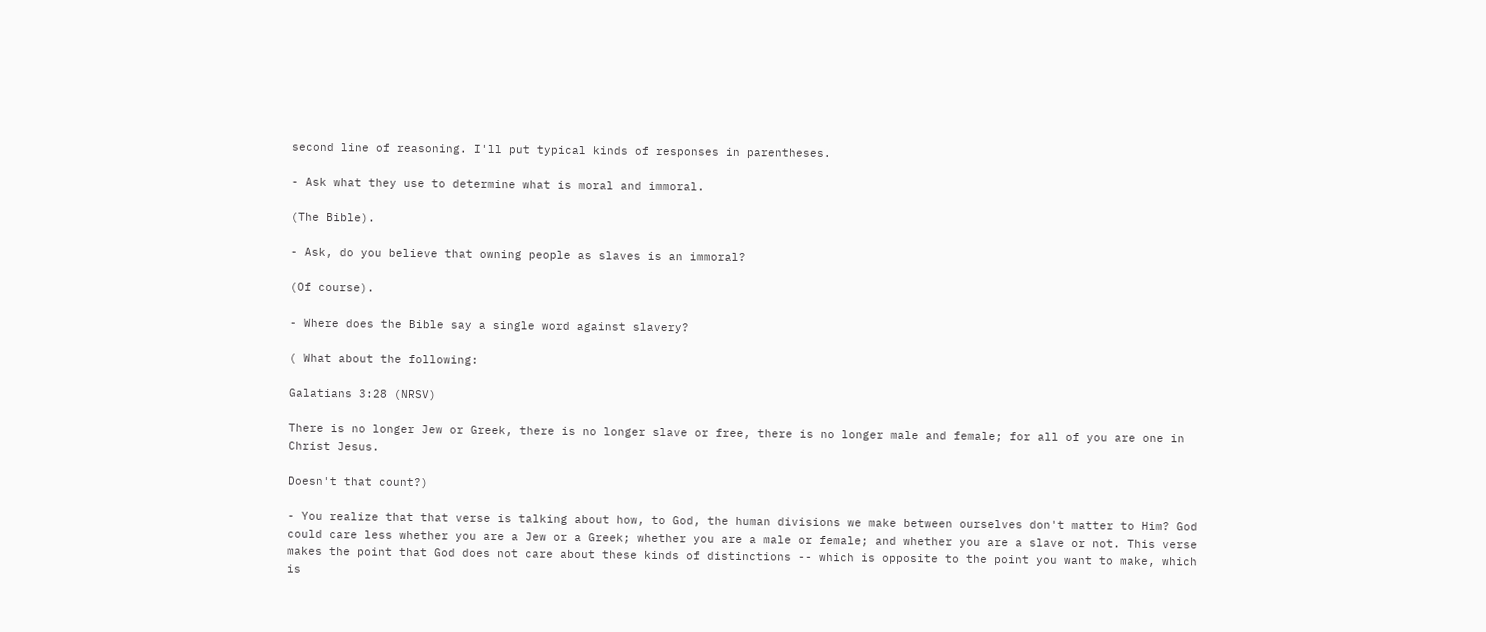second line of reasoning. I'll put typical kinds of responses in parentheses.

- Ask what they use to determine what is moral and immoral.

(The Bible).

- Ask, do you believe that owning people as slaves is an immoral?

(Of course).

- Where does the Bible say a single word against slavery?

( What about the following:

Galatians 3:28 (NRSV)

There is no longer Jew or Greek, there is no longer slave or free, there is no longer male and female; for all of you are one in Christ Jesus.

Doesn't that count?)

- You realize that that verse is talking about how, to God, the human divisions we make between ourselves don't matter to Him? God could care less whether you are a Jew or a Greek; whether you are a male or female; and whether you are a slave or not. This verse makes the point that God does not care about these kinds of distinctions -- which is opposite to the point you want to make, which is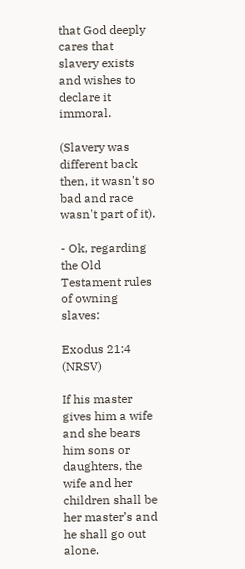that God deeply cares that slavery exists and wishes to declare it immoral.

(Slavery was different back then, it wasn't so bad and race wasn't part of it).

- Ok, regarding the Old Testament rules of owning slaves:

Exodus 21:4 (NRSV)

If his master gives him a wife and she bears him sons or daughters, the wife and her children shall be her master’s and he shall go out alone.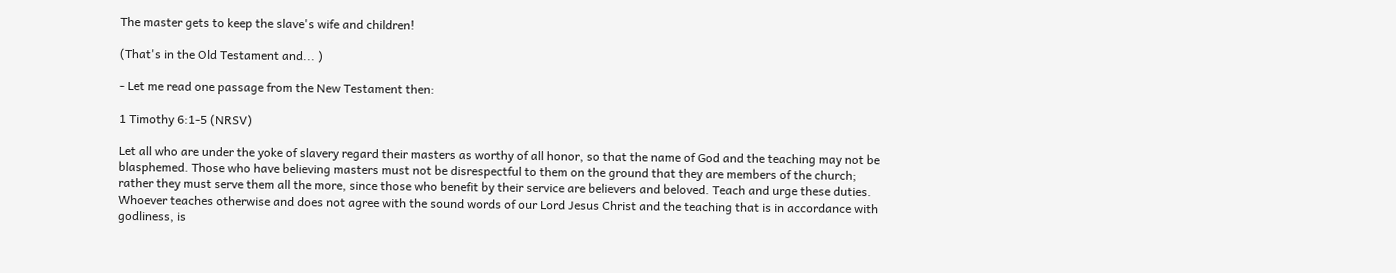The master gets to keep the slave's wife and children!

(That's in the Old Testament and... )

- Let me read one passage from the New Testament then:

1 Timothy 6:1-5 (NRSV)

Let all who are under the yoke of slavery regard their masters as worthy of all honor, so that the name of God and the teaching may not be blasphemed. Those who have believing masters must not be disrespectful to them on the ground that they are members of the church; rather they must serve them all the more, since those who benefit by their service are believers and beloved. Teach and urge these duties. Whoever teaches otherwise and does not agree with the sound words of our Lord Jesus Christ and the teaching that is in accordance with godliness, is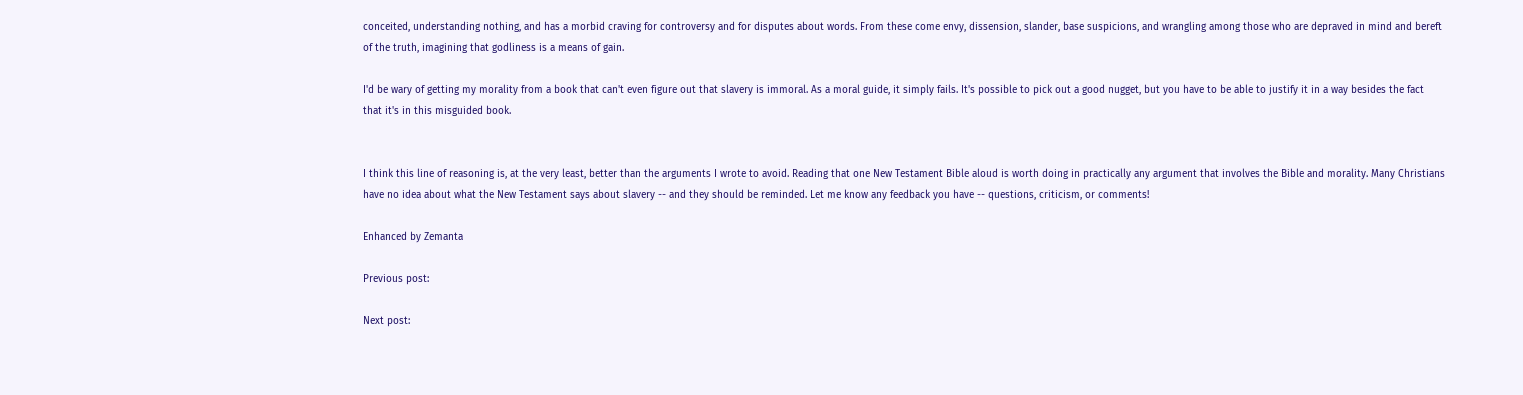conceited, understanding nothing, and has a morbid craving for controversy and for disputes about words. From these come envy, dissension, slander, base suspicions, and wrangling among those who are depraved in mind and bereft of the truth, imagining that godliness is a means of gain.

I'd be wary of getting my morality from a book that can't even figure out that slavery is immoral. As a moral guide, it simply fails. It's possible to pick out a good nugget, but you have to be able to justify it in a way besides the fact that it's in this misguided book.


I think this line of reasoning is, at the very least, better than the arguments I wrote to avoid. Reading that one New Testament Bible aloud is worth doing in practically any argument that involves the Bible and morality. Many Christians have no idea about what the New Testament says about slavery -- and they should be reminded. Let me know any feedback you have -- questions, criticism, or comments!

Enhanced by Zemanta

Previous post:

Next post: